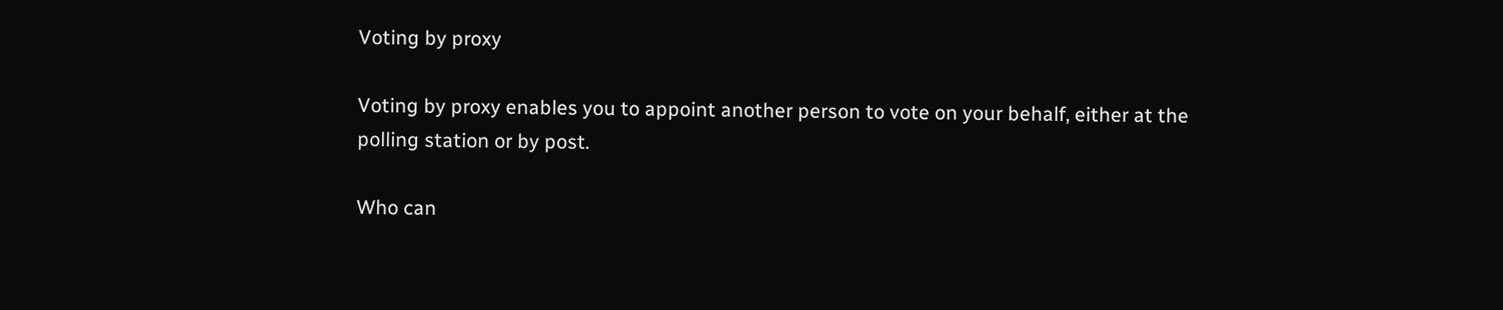Voting by proxy

Voting by proxy enables you to appoint another person to vote on your behalf, either at the polling station or by post.

Who can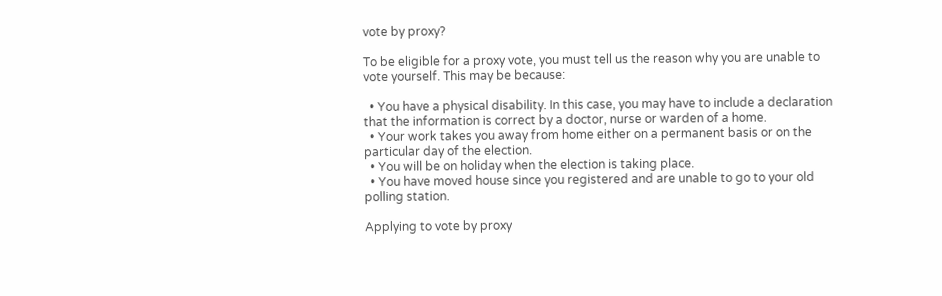vote by proxy?

To be eligible for a proxy vote, you must tell us the reason why you are unable to vote yourself. This may be because:

  • You have a physical disability. In this case, you may have to include a declaration that the information is correct by a doctor, nurse or warden of a home.
  • Your work takes you away from home either on a permanent basis or on the particular day of the election.
  • You will be on holiday when the election is taking place.
  • You have moved house since you registered and are unable to go to your old polling station.

Applying to vote by proxy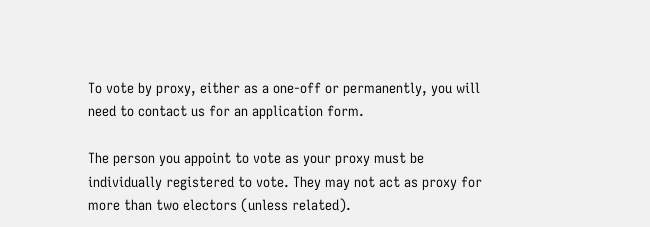To vote by proxy, either as a one-off or permanently, you will need to contact us for an application form.

The person you appoint to vote as your proxy must be individually registered to vote. They may not act as proxy for more than two electors (unless related).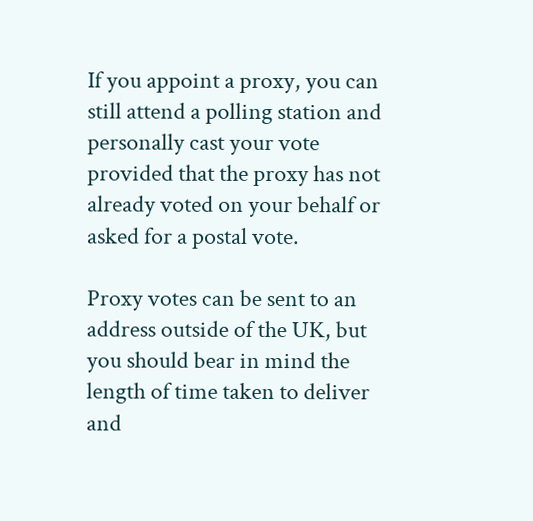If you appoint a proxy, you can still attend a polling station and personally cast your vote provided that the proxy has not already voted on your behalf or asked for a postal vote.

Proxy votes can be sent to an address outside of the UK, but you should bear in mind the length of time taken to deliver and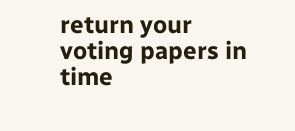return your voting papers in time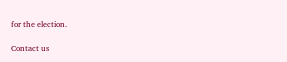for the election.

Contact us